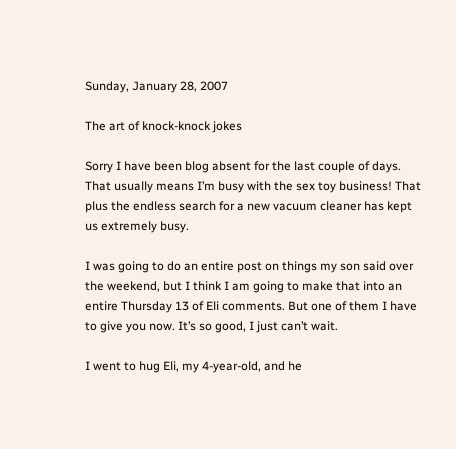Sunday, January 28, 2007

The art of knock-knock jokes

Sorry I have been blog absent for the last couple of days. That usually means I’m busy with the sex toy business! That plus the endless search for a new vacuum cleaner has kept us extremely busy.

I was going to do an entire post on things my son said over the weekend, but I think I am going to make that into an entire Thursday 13 of Eli comments. But one of them I have to give you now. It’s so good, I just can’t wait.

I went to hug Eli, my 4-year-old, and he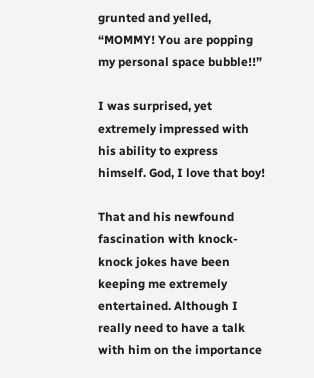grunted and yelled, “MOMMY! You are popping my personal space bubble!!”

I was surprised, yet extremely impressed with his ability to express himself. God, I love that boy!

That and his newfound fascination with knock-knock jokes have been keeping me extremely entertained. Although I really need to have a talk with him on the importance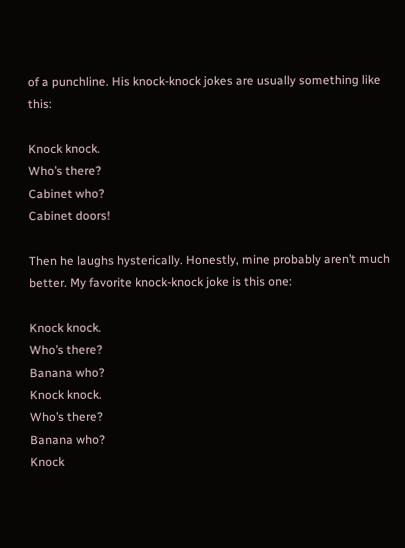of a punchline. His knock-knock jokes are usually something like this:

Knock knock.
Who’s there?
Cabinet who?
Cabinet doors!

Then he laughs hysterically. Honestly, mine probably aren’t much better. My favorite knock-knock joke is this one:

Knock knock.
Who’s there?
Banana who?
Knock knock.
Who’s there?
Banana who?
Knock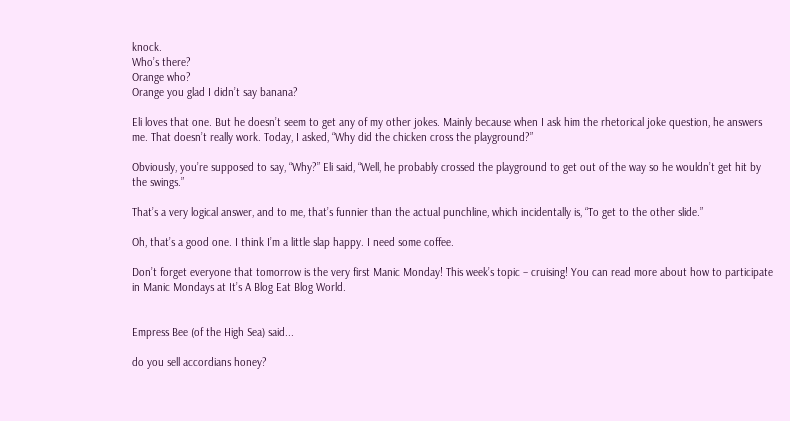knock.
Who’s there?
Orange who?
Orange you glad I didn’t say banana?

Eli loves that one. But he doesn’t seem to get any of my other jokes. Mainly because when I ask him the rhetorical joke question, he answers me. That doesn’t really work. Today, I asked, “Why did the chicken cross the playground?”

Obviously, you’re supposed to say, “Why?” Eli said, “Well, he probably crossed the playground to get out of the way so he wouldn’t get hit by the swings.”

That’s a very logical answer, and to me, that’s funnier than the actual punchline, which incidentally is, “To get to the other slide.”

Oh, that’s a good one. I think I’m a little slap happy. I need some coffee.

Don’t forget everyone that tomorrow is the very first Manic Monday! This week’s topic – cruising! You can read more about how to participate in Manic Mondays at It’s A Blog Eat Blog World.


Empress Bee (of the High Sea) said...

do you sell accordians honey?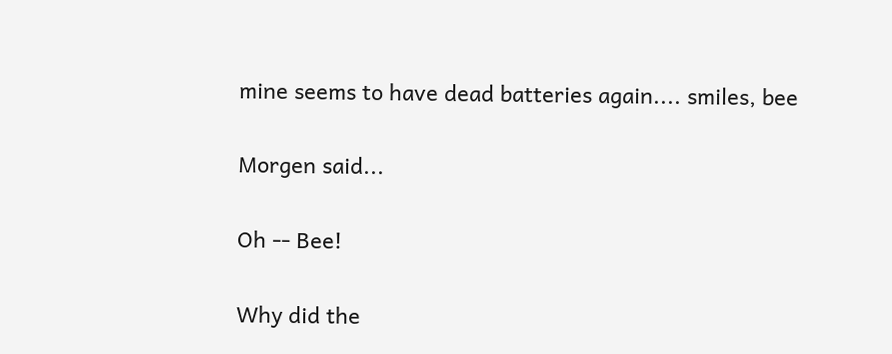mine seems to have dead batteries again.... smiles, bee

Morgen said...

Oh -- Bee!

Why did the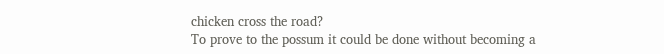chicken cross the road?
To prove to the possum it could be done without becoming a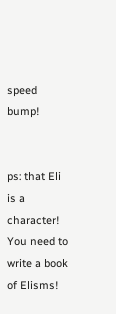speed bump!


ps: that Eli is a character! You need to write a book of Elisms!